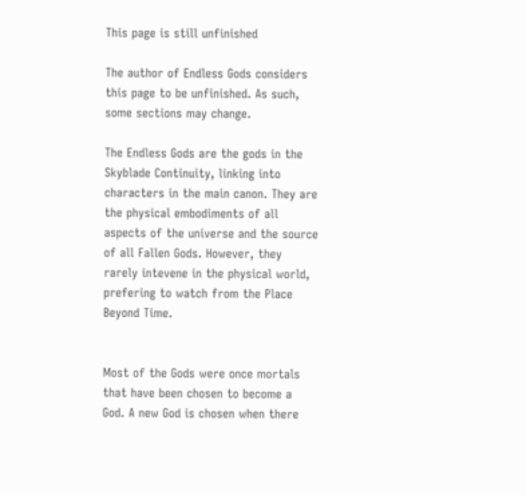This page is still unfinished

The author of Endless Gods considers this page to be unfinished. As such, some sections may change.

The Endless Gods are the gods in the Skyblade Continuity, linking into characters in the main canon. They are the physical embodiments of all aspects of the universe and the source of all Fallen Gods. However, they rarely intevene in the physical world, prefering to watch from the Place Beyond Time.


Most of the Gods were once mortals that have been chosen to become a God. A new God is chosen when there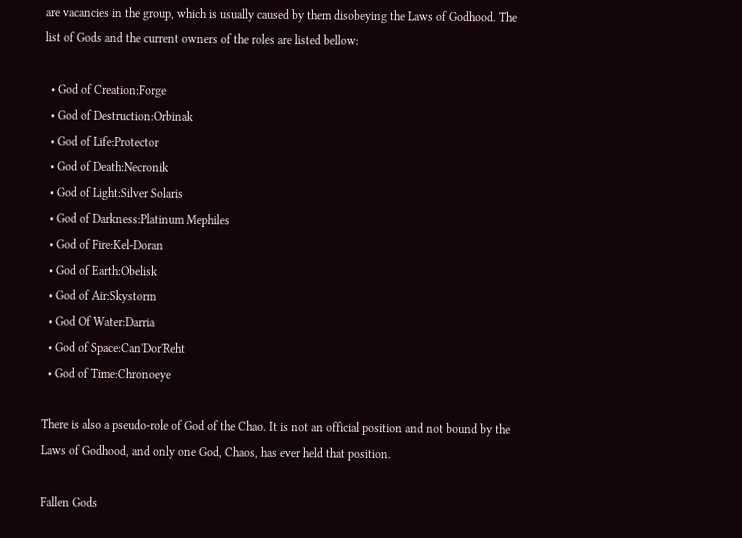are vacancies in the group, which is usually caused by them disobeying the Laws of Godhood. The list of Gods and the current owners of the roles are listed bellow:

  • God of Creation:Forge
  • God of Destruction:Orbinak
  • God of Life:Protector
  • God of Death:Necronik
  • God of Light:Silver Solaris
  • God of Darkness:Platinum Mephiles
  • God of Fire:Kel-Doran
  • God of Earth:Obelisk
  • God of Air:Skystorm
  • God Of Water:Darria
  • God of Space:Can'Dor'Reht
  • God of Time:Chronoeye

There is also a pseudo-role of God of the Chao. It is not an official position and not bound by the Laws of Godhood, and only one God, Chaos, has ever held that position.

Fallen Gods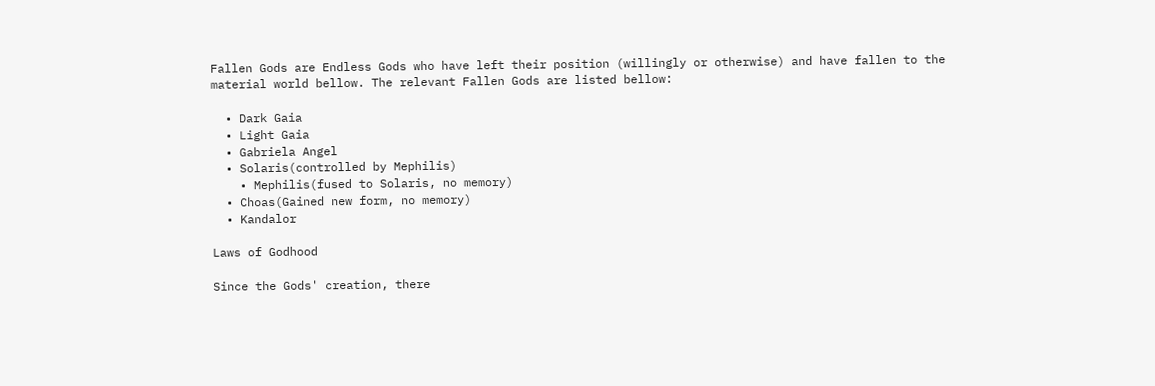Fallen Gods are Endless Gods who have left their position (willingly or otherwise) and have fallen to the material world bellow. The relevant Fallen Gods are listed bellow:

  • Dark Gaia
  • Light Gaia
  • Gabriela Angel
  • Solaris(controlled by Mephilis)
    • Mephilis(fused to Solaris, no memory)
  • Choas(Gained new form, no memory)
  • Kandalor

Laws of Godhood

Since the Gods' creation, there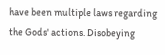have been multiple laws regarding the Gods' actions. Disobeying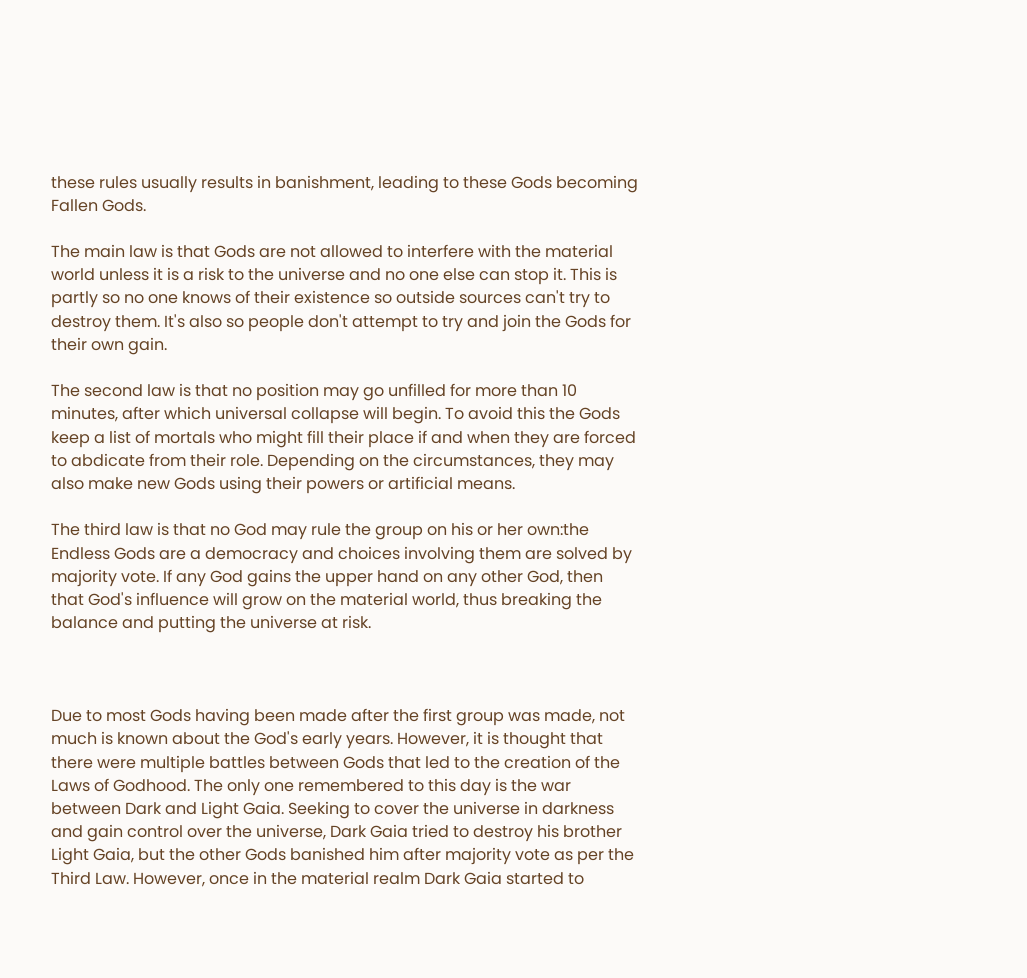these rules usually results in banishment, leading to these Gods becoming Fallen Gods.

The main law is that Gods are not allowed to interfere with the material world unless it is a risk to the universe and no one else can stop it. This is partly so no one knows of their existence so outside sources can't try to destroy them. It's also so people don't attempt to try and join the Gods for their own gain.

The second law is that no position may go unfilled for more than 10 minutes, after which universal collapse will begin. To avoid this the Gods keep a list of mortals who might fill their place if and when they are forced to abdicate from their role. Depending on the circumstances, they may also make new Gods using their powers or artificial means.

The third law is that no God may rule the group on his or her own:the Endless Gods are a democracy and choices involving them are solved by majority vote. If any God gains the upper hand on any other God, then that God's influence will grow on the material world, thus breaking the balance and putting the universe at risk.



Due to most Gods having been made after the first group was made, not much is known about the God's early years. However, it is thought that there were multiple battles between Gods that led to the creation of the Laws of Godhood. The only one remembered to this day is the war between Dark and Light Gaia. Seeking to cover the universe in darkness and gain control over the universe, Dark Gaia tried to destroy his brother Light Gaia, but the other Gods banished him after majority vote as per the Third Law. However, once in the material realm Dark Gaia started to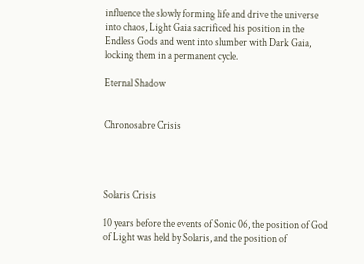influence the slowly forming life and drive the universe into chaos, Light Gaia sacrificed his position in the Endless Gods and went into slumber with Dark Gaia, locking them in a permanent cycle.

Eternal Shadow


Chronosabre Crisis




Solaris Crisis

10 years before the events of Sonic 06, the position of God of Light was held by Solaris, and the position of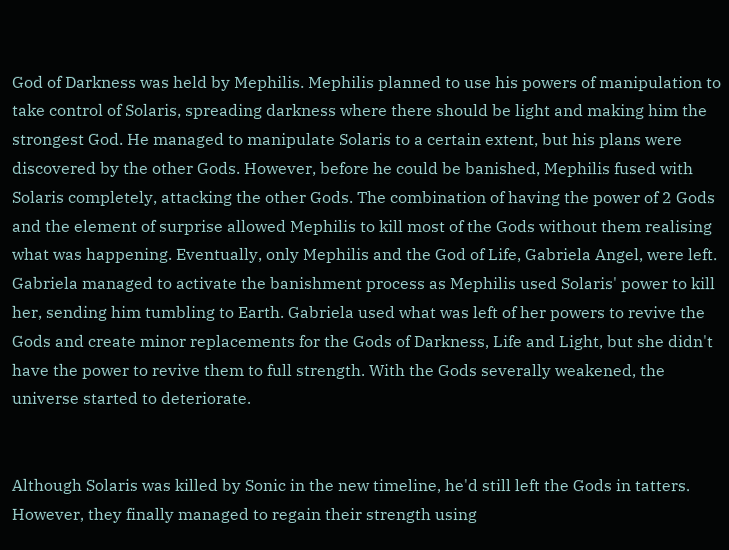God of Darkness was held by Mephilis. Mephilis planned to use his powers of manipulation to take control of Solaris, spreading darkness where there should be light and making him the strongest God. He managed to manipulate Solaris to a certain extent, but his plans were discovered by the other Gods. However, before he could be banished, Mephilis fused with Solaris completely, attacking the other Gods. The combination of having the power of 2 Gods and the element of surprise allowed Mephilis to kill most of the Gods without them realising what was happening. Eventually, only Mephilis and the God of Life, Gabriela Angel, were left. Gabriela managed to activate the banishment process as Mephilis used Solaris' power to kill her, sending him tumbling to Earth. Gabriela used what was left of her powers to revive the Gods and create minor replacements for the Gods of Darkness, Life and Light, but she didn't have the power to revive them to full strength. With the Gods severally weakened, the universe started to deteriorate.


Although Solaris was killed by Sonic in the new timeline, he'd still left the Gods in tatters. However, they finally managed to regain their strength using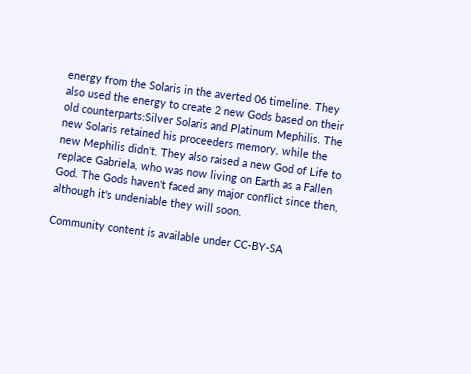energy from the Solaris in the averted 06 timeline. They also used the energy to create 2 new Gods based on their old counterparts:Silver Solaris and Platinum Mephilis. The new Solaris retained his proceeders memory, while the new Mephilis didn't. They also raised a new God of Life to replace Gabriela, who was now living on Earth as a Fallen God. The Gods haven't faced any major conflict since then, although it's undeniable they will soon.

Community content is available under CC-BY-SA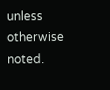unless otherwise noted.